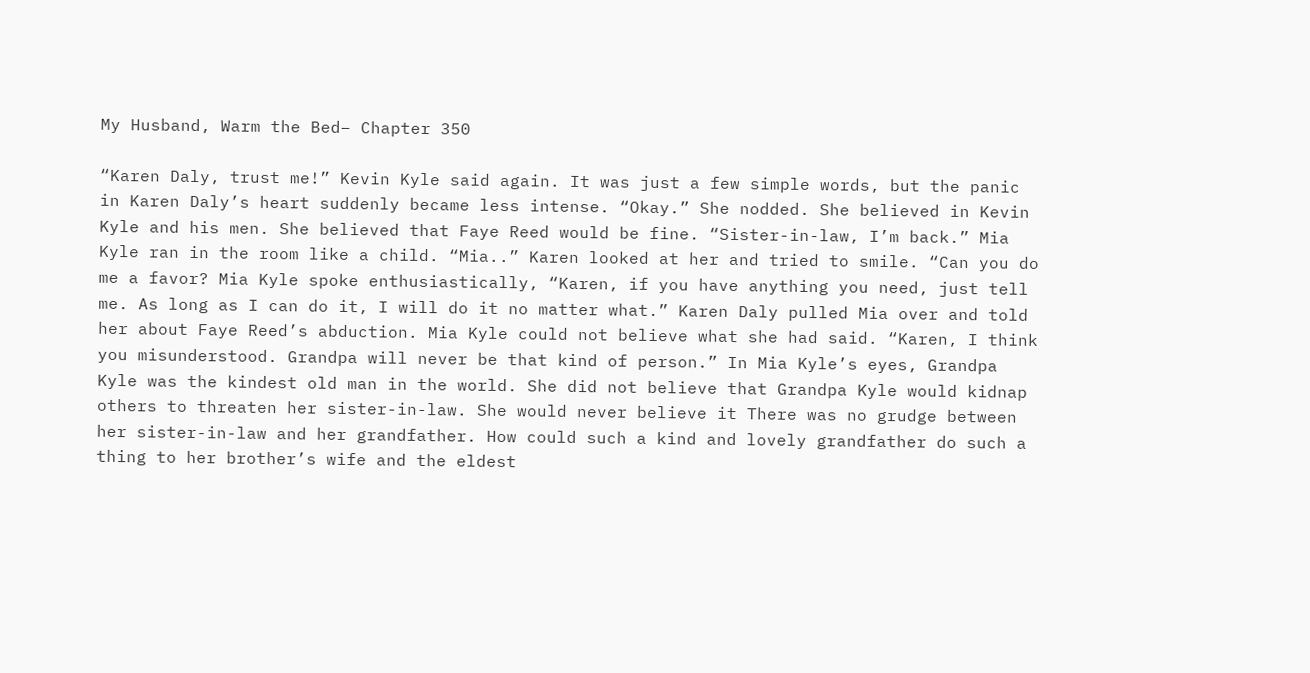My Husband, Warm the Bed– Chapter 350

“Karen Daly, trust me!” Kevin Kyle said again. It was just a few simple words, but the panic in Karen Daly’s heart suddenly became less intense. “Okay.” She nodded. She believed in Kevin Kyle and his men. She believed that Faye Reed would be fine. “Sister-in-law, I’m back.” Mia Kyle ran in the room like a child. “Mia..” Karen looked at her and tried to smile. “Can you do me a favor? Mia Kyle spoke enthusiastically, “Karen, if you have anything you need, just tell me. As long as I can do it, I will do it no matter what.” Karen Daly pulled Mia over and told her about Faye Reed’s abduction. Mia Kyle could not believe what she had said. “Karen, I think you misunderstood. Grandpa will never be that kind of person.” In Mia Kyle’s eyes, Grandpa Kyle was the kindest old man in the world. She did not believe that Grandpa Kyle would kidnap others to threaten her sister-in-law. She would never believe it There was no grudge between her sister-in-law and her grandfather. How could such a kind and lovely grandfather do such a thing to her brother’s wife and the eldest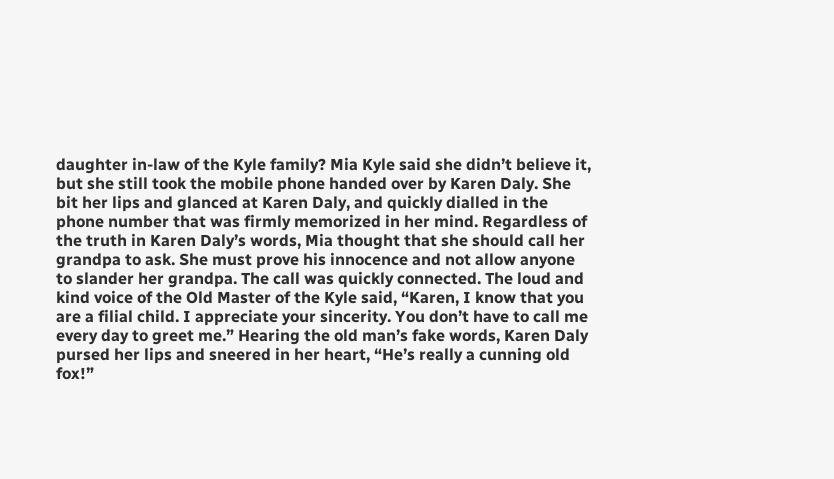daughter in-law of the Kyle family? Mia Kyle said she didn’t believe it, but she still took the mobile phone handed over by Karen Daly. She bit her lips and glanced at Karen Daly, and quickly dialled in the phone number that was firmly memorized in her mind. Regardless of the truth in Karen Daly’s words, Mia thought that she should call her grandpa to ask. She must prove his innocence and not allow anyone to slander her grandpa. The call was quickly connected. The loud and kind voice of the Old Master of the Kyle said, “Karen, I know that you are a filial child. I appreciate your sincerity. You don’t have to call me every day to greet me.” Hearing the old man’s fake words, Karen Daly pursed her lips and sneered in her heart, “He’s really a cunning old fox!”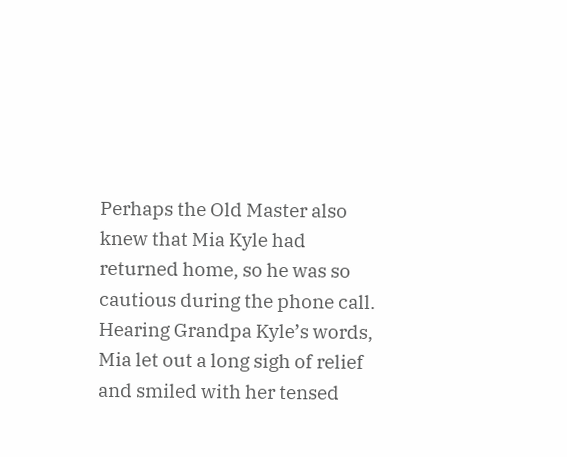Perhaps the Old Master also knew that Mia Kyle had returned home, so he was so cautious during the phone call. Hearing Grandpa Kyle’s words, Mia let out a long sigh of relief and smiled with her tensed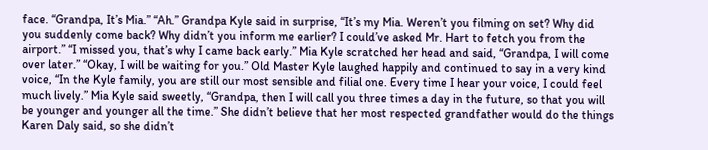face. “Grandpa, It’s Mia.” “Ah.” Grandpa Kyle said in surprise, “It’s my Mia. Weren’t you filming on set? Why did you suddenly come back? Why didn’t you inform me earlier? I could’ve asked Mr. Hart to fetch you from the airport.” “I missed you, that’s why I came back early.” Mia Kyle scratched her head and said, “Grandpa, I will come over later.” “Okay, I will be waiting for you.” Old Master Kyle laughed happily and continued to say in a very kind voice, “In the Kyle family, you are still our most sensible and filial one. Every time I hear your voice, I could feel much lively.” Mia Kyle said sweetly, “Grandpa, then I will call you three times a day in the future, so that you will be younger and younger all the time.” She didn’t believe that her most respected grandfather would do the things Karen Daly said, so she didn’t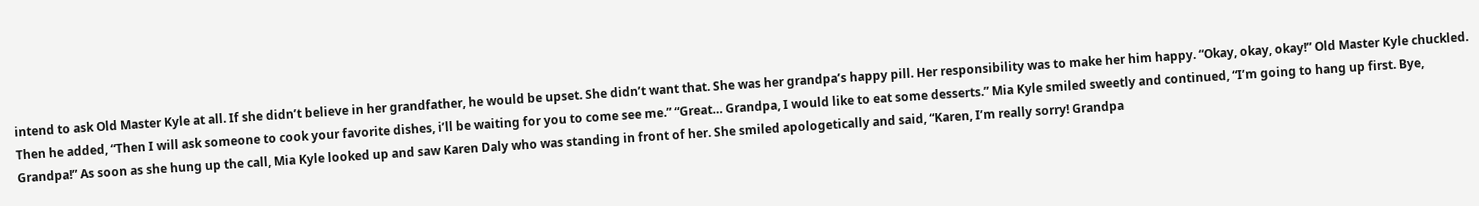intend to ask Old Master Kyle at all. If she didn’t believe in her grandfather, he would be upset. She didn’t want that. She was her grandpa’s happy pill. Her responsibility was to make her him happy. “Okay, okay, okay!” Old Master Kyle chuckled. Then he added, “Then I will ask someone to cook your favorite dishes, i’ll be waiting for you to come see me.” “Great… Grandpa, I would like to eat some desserts.” Mia Kyle smiled sweetly and continued, “I’m going to hang up first. Bye, Grandpa!” As soon as she hung up the call, Mia Kyle looked up and saw Karen Daly who was standing in front of her. She smiled apologetically and said, “Karen, I’m really sorry! Grandpa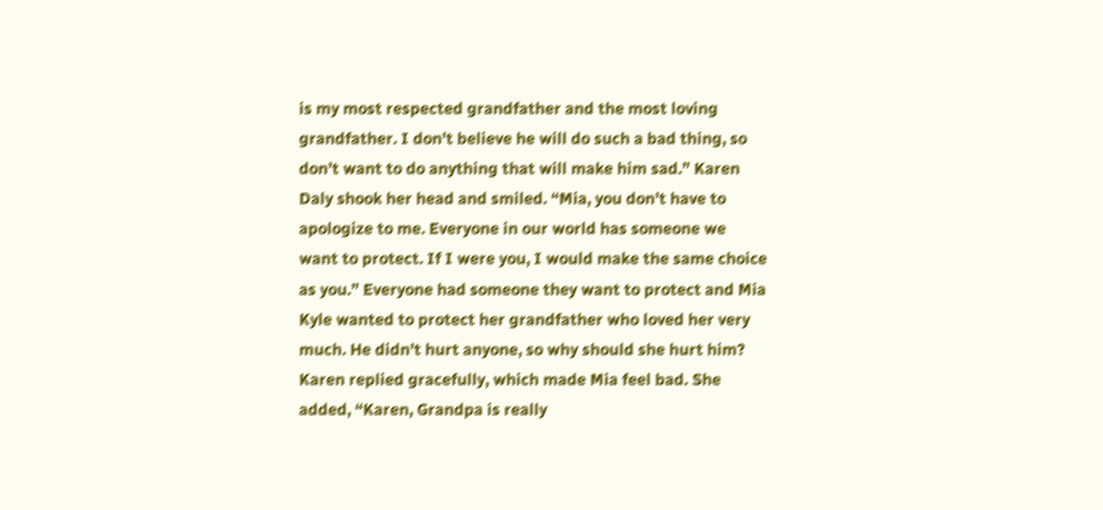is my most respected grandfather and the most loving grandfather. I don’t believe he will do such a bad thing, so don’t want to do anything that will make him sad.” Karen Daly shook her head and smiled. “Mia, you don’t have to apologize to me. Everyone in our world has someone we want to protect. If I were you, I would make the same choice as you.” Everyone had someone they want to protect and Mia Kyle wanted to protect her grandfather who loved her very much. He didn’t hurt anyone, so why should she hurt him? Karen replied gracefully, which made Mia feel bad. She added, “Karen, Grandpa is really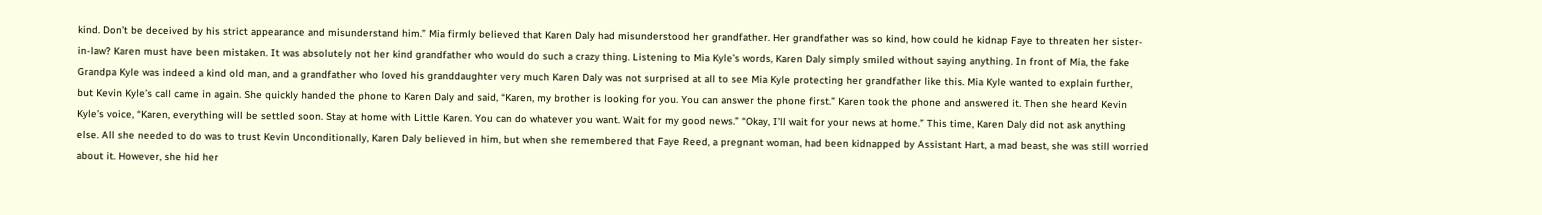kind. Don’t be deceived by his strict appearance and misunderstand him.” Mia firmly believed that Karen Daly had misunderstood her grandfather. Her grandfather was so kind, how could he kidnap Faye to threaten her sister-in-law? Karen must have been mistaken. It was absolutely not her kind grandfather who would do such a crazy thing. Listening to Mia Kyle’s words, Karen Daly simply smiled without saying anything. In front of Mia, the fake Grandpa Kyle was indeed a kind old man, and a grandfather who loved his granddaughter very much Karen Daly was not surprised at all to see Mia Kyle protecting her grandfather like this. Mia Kyle wanted to explain further, but Kevin Kyle’s call came in again. She quickly handed the phone to Karen Daly and said, “Karen, my brother is looking for you. You can answer the phone first.” Karen took the phone and answered it. Then she heard Kevin Kyle’s voice, “Karen, everything will be settled soon. Stay at home with Little Karen. You can do whatever you want. Wait for my good news.” “Okay, I’ll wait for your news at home.” This time, Karen Daly did not ask anything else. All she needed to do was to trust Kevin Unconditionally, Karen Daly believed in him, but when she remembered that Faye Reed, a pregnant woman, had been kidnapped by Assistant Hart, a mad beast, she was still worried about it. However, she hid her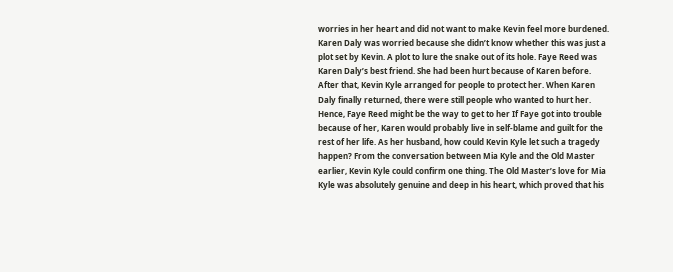worries in her heart and did not want to make Kevin feel more burdened. Karen Daly was worried because she didn’t know whether this was just a plot set by Kevin. A plot to lure the snake out of its hole. Faye Reed was Karen Daly’s best friend. She had been hurt because of Karen before. After that, Kevin Kyle arranged for people to protect her. When Karen Daly finally returned, there were still people who wanted to hurt her. Hence, Faye Reed might be the way to get to her If Faye got into trouble because of her, Karen would probably live in self-blame and guilt for the rest of her life. As her husband, how could Kevin Kyle let such a tragedy happen? From the conversation between Mia Kyle and the Old Master earlier, Kevin Kyle could confirm one thing. The Old Master’s love for Mia Kyle was absolutely genuine and deep in his heart, which proved that his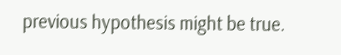previous hypothesis might be true.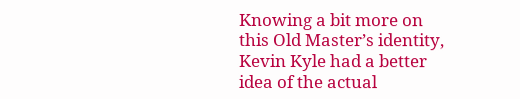Knowing a bit more on this Old Master’s identity, Kevin Kyle had a better idea of the actual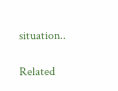situation..

Related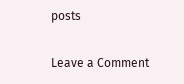posts

Leave a Comment